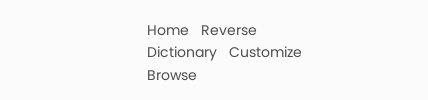Home   Reverse Dictionary   Customize   Browse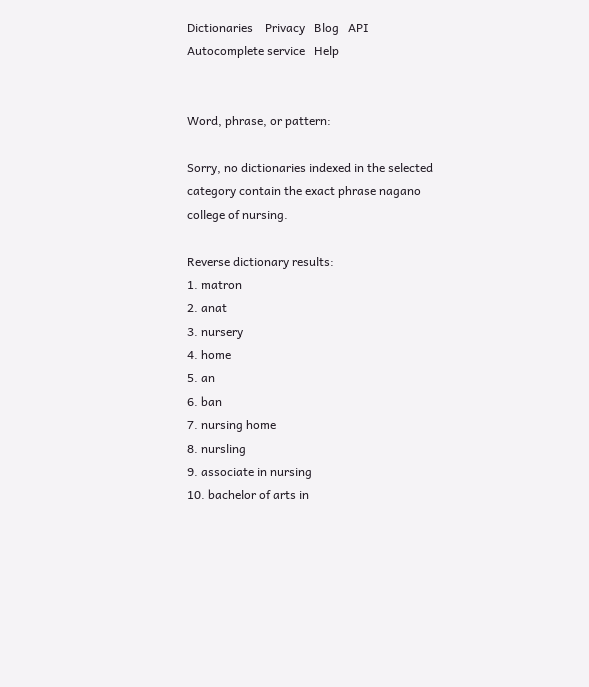Dictionaries    Privacy   Blog   API   Autocomplete service   Help


Word, phrase, or pattern:

Sorry, no dictionaries indexed in the selected category contain the exact phrase nagano college of nursing.

Reverse dictionary results:
1. matron
2. anat
3. nursery
4. home
5. an
6. ban
7. nursing home
8. nursling
9. associate in nursing
10. bachelor of arts in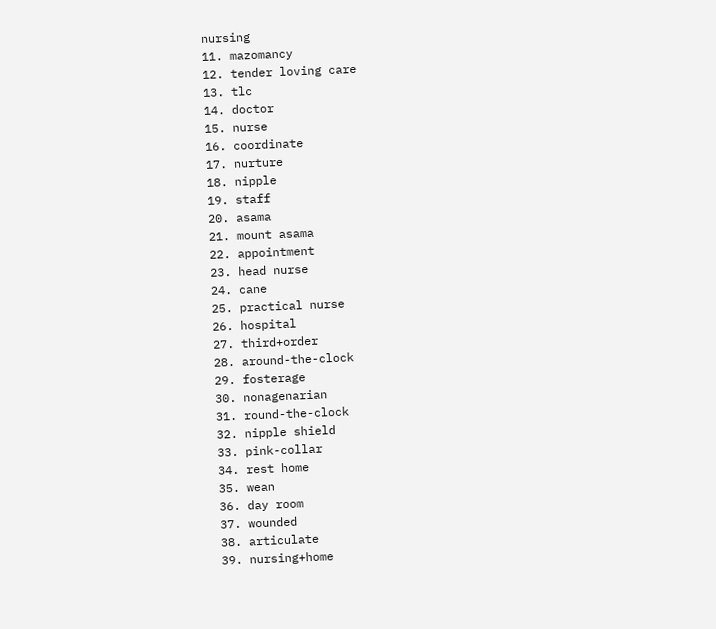nursing
11. mazomancy
12. tender loving care
13. tlc
14. doctor
15. nurse
16. coordinate
17. nurture
18. nipple
19. staff
20. asama
21. mount asama
22. appointment
23. head nurse
24. cane
25. practical nurse
26. hospital
27. third+order
28. around-the-clock
29. fosterage
30. nonagenarian
31. round-the-clock
32. nipple shield
33. pink-collar
34. rest home
35. wean
36. day room
37. wounded
38. articulate
39. nursing+home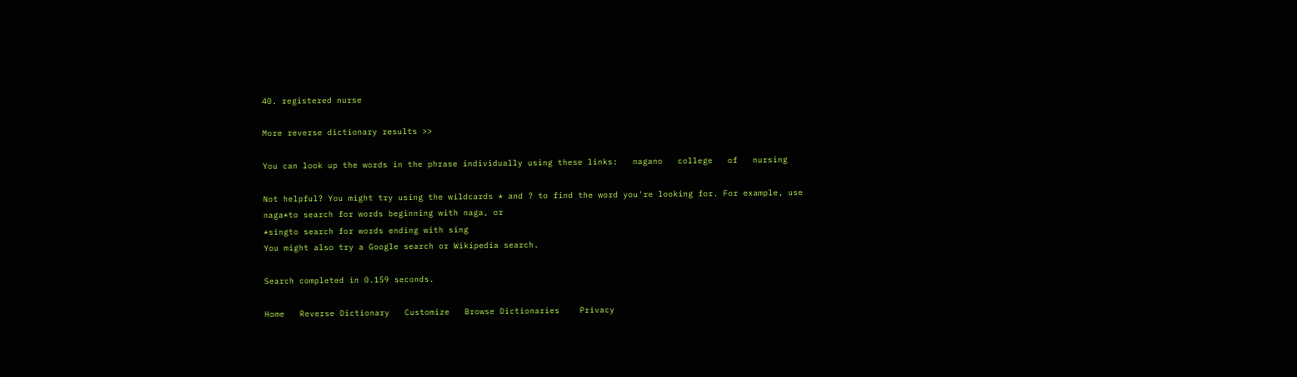40. registered nurse

More reverse dictionary results >>

You can look up the words in the phrase individually using these links:   nagano   college   of   nursing

Not helpful? You might try using the wildcards * and ? to find the word you're looking for. For example, use
naga*to search for words beginning with naga, or
*singto search for words ending with sing
You might also try a Google search or Wikipedia search.

Search completed in 0.159 seconds.

Home   Reverse Dictionary   Customize   Browse Dictionaries    Privacy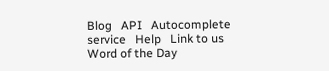Blog   API   Autocomplete service   Help   Link to us   Word of the Day